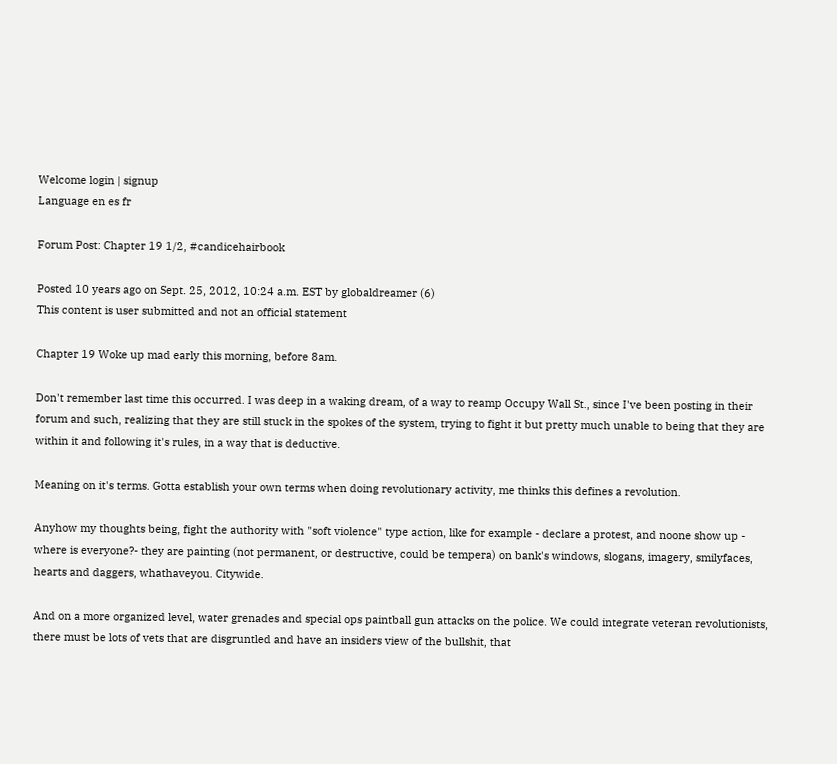Welcome login | signup
Language en es fr

Forum Post: Chapter 19 1/2, #candicehairbook

Posted 10 years ago on Sept. 25, 2012, 10:24 a.m. EST by globaldreamer (6)
This content is user submitted and not an official statement

Chapter 19 Woke up mad early this morning, before 8am.

Don't remember last time this occurred. I was deep in a waking dream, of a way to reamp Occupy Wall St., since I've been posting in their forum and such, realizing that they are still stuck in the spokes of the system, trying to fight it but pretty much unable to being that they are within it and following it's rules, in a way that is deductive.

Meaning on it's terms. Gotta establish your own terms when doing revolutionary activity, me thinks this defines a revolution.

Anyhow my thoughts being, fight the authority with "soft violence" type action, like for example - declare a protest, and noone show up - where is everyone?- they are painting (not permanent, or destructive, could be tempera) on bank's windows, slogans, imagery, smilyfaces, hearts and daggers, whathaveyou. Citywide.

And on a more organized level, water grenades and special ops paintball gun attacks on the police. We could integrate veteran revolutionists, there must be lots of vets that are disgruntled and have an insiders view of the bullshit, that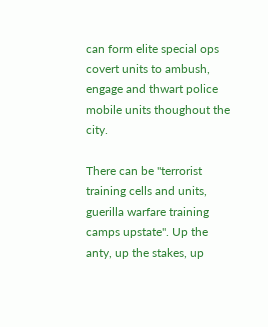can form elite special ops covert units to ambush, engage and thwart police mobile units thoughout the city.

There can be "terrorist training cells and units, guerilla warfare training camps upstate". Up the anty, up the stakes, up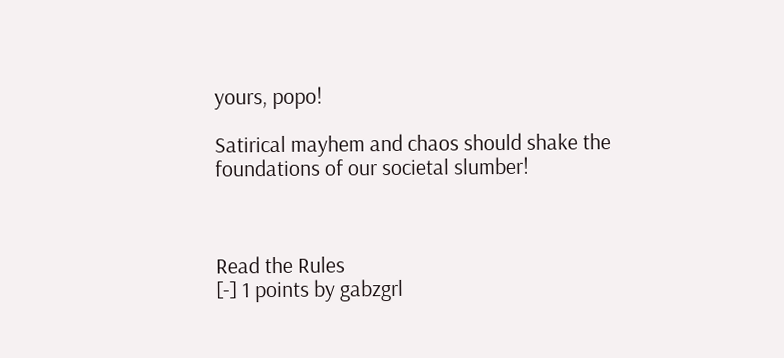yours, popo!

Satirical mayhem and chaos should shake the foundations of our societal slumber!



Read the Rules
[-] 1 points by gabzgrl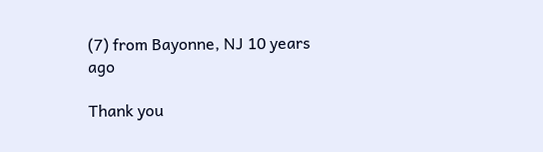(7) from Bayonne, NJ 10 years ago

Thank you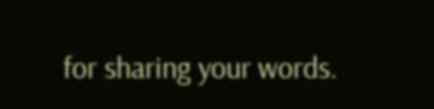for sharing your words.